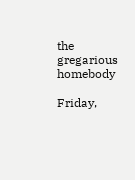the gregarious homebody

Friday,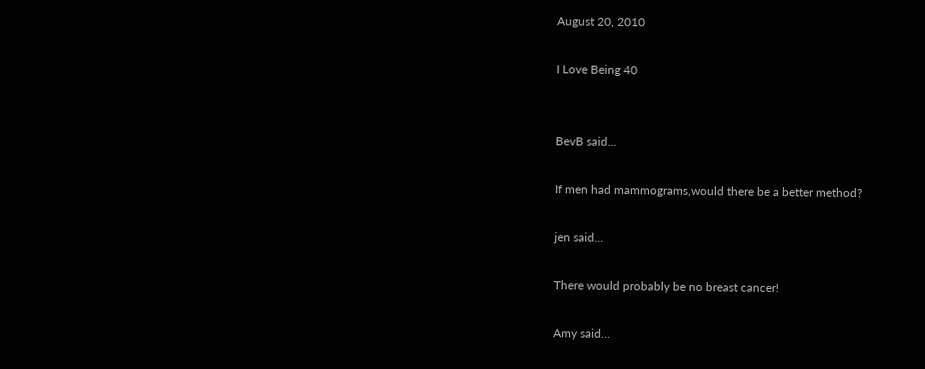August 20, 2010

I Love Being 40


BevB said...

If men had mammograms,would there be a better method?

jen said...

There would probably be no breast cancer!

Amy said...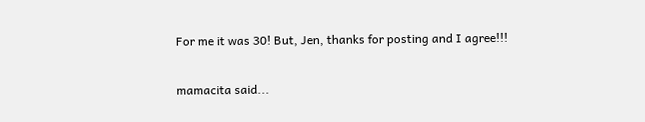For me it was 30! But, Jen, thanks for posting and I agree!!!

mamacita said...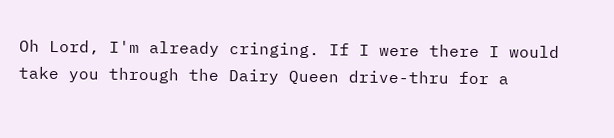Oh Lord, I'm already cringing. If I were there I would take you through the Dairy Queen drive-thru for a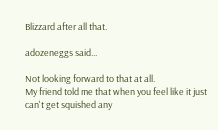Blizzard after all that.

adozeneggs said...

Not looking forward to that at all.
My friend told me that when you feel like it just can't get squished any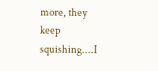more, they keep squishing....I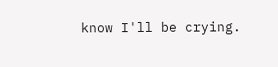know I'll be crying.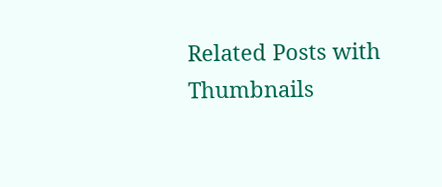Related Posts with Thumbnails